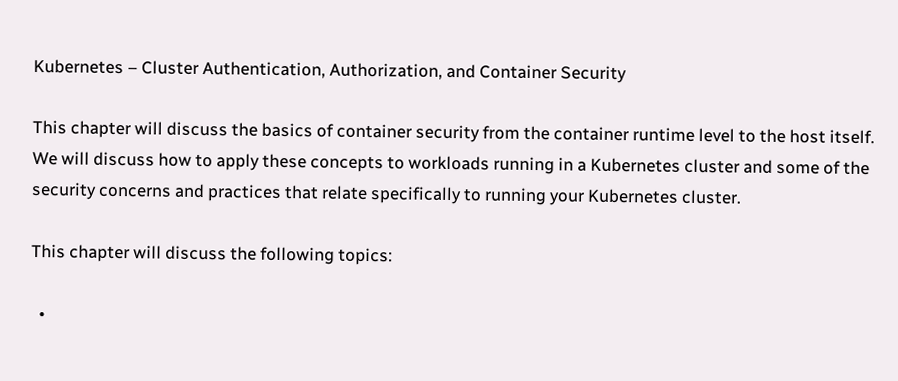Kubernetes – Cluster Authentication, Authorization, and Container Security

This chapter will discuss the basics of container security from the container runtime level to the host itself. We will discuss how to apply these concepts to workloads running in a Kubernetes cluster and some of the security concerns and practices that relate specifically to running your Kubernetes cluster.

This chapter will discuss the following topics:

  •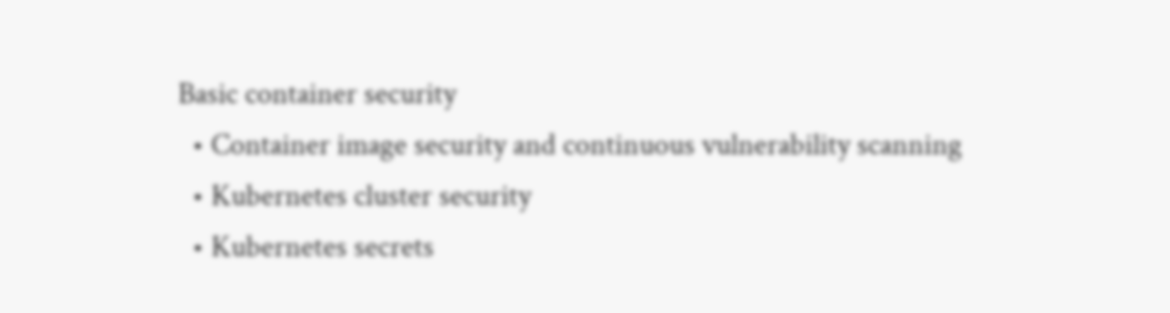Basic container security
  • Container image security and continuous vulnerability scanning
  • Kubernetes cluster security
  • Kubernetes secrets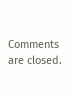Comments are closed.